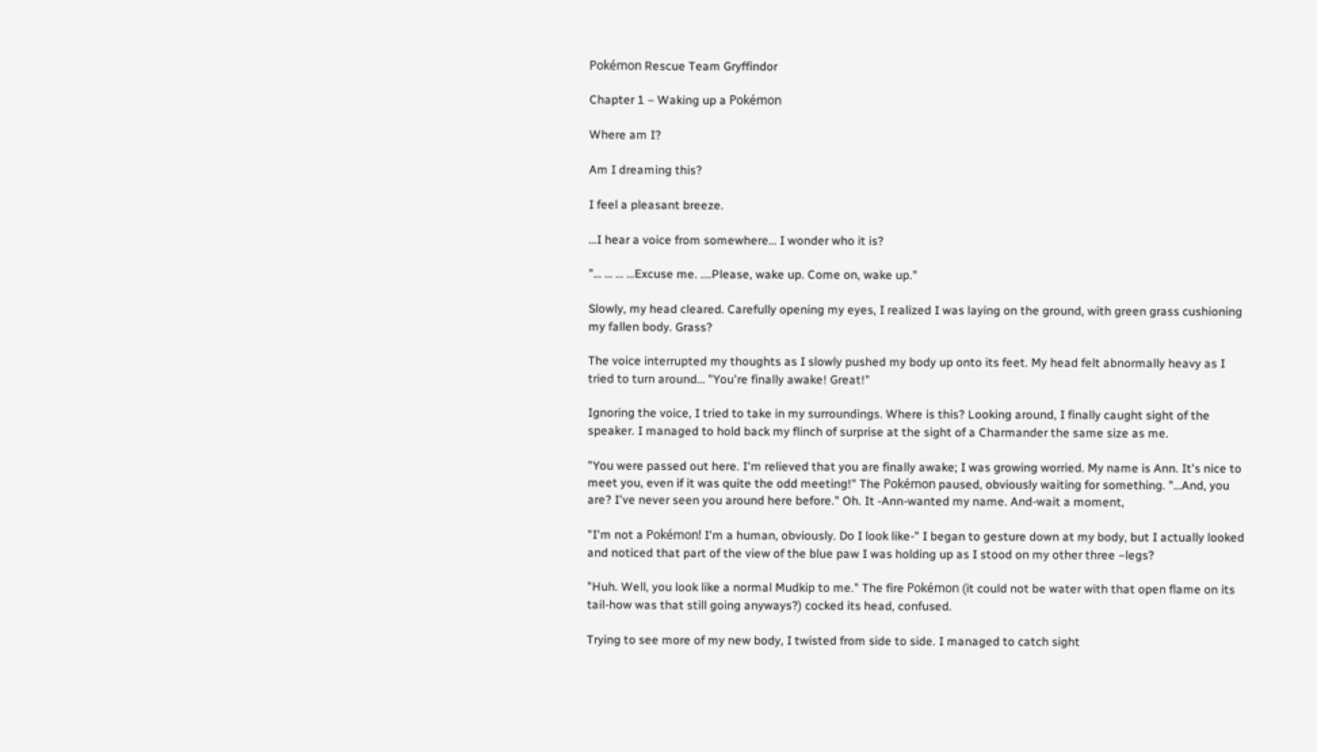Pokémon Rescue Team Gryffindor

Chapter 1 – Waking up a Pokémon

Where am I?

Am I dreaming this?

I feel a pleasant breeze.

…I hear a voice from somewhere… I wonder who it is?

"… … … …Excuse me. ….Please, wake up. Come on, wake up."

Slowly, my head cleared. Carefully opening my eyes, I realized I was laying on the ground, with green grass cushioning my fallen body. Grass?

The voice interrupted my thoughts as I slowly pushed my body up onto its feet. My head felt abnormally heavy as I tried to turn around… "You're finally awake! Great!"

Ignoring the voice, I tried to take in my surroundings. Where is this? Looking around, I finally caught sight of the speaker. I managed to hold back my flinch of surprise at the sight of a Charmander the same size as me.

"You were passed out here. I'm relieved that you are finally awake; I was growing worried. My name is Ann. It's nice to meet you, even if it was quite the odd meeting!" The Pokémon paused, obviously waiting for something. "…And, you are? I've never seen you around here before." Oh. It -Ann-wanted my name. And-wait a moment,

"I'm not a Pokémon! I'm a human, obviously. Do I look like-" I began to gesture down at my body, but I actually looked and noticed that part of the view of the blue paw I was holding up as I stood on my other three –legs?

"Huh. Well, you look like a normal Mudkip to me." The fire Pokémon (it could not be water with that open flame on its tail-how was that still going anyways?) cocked its head, confused.

Trying to see more of my new body, I twisted from side to side. I managed to catch sight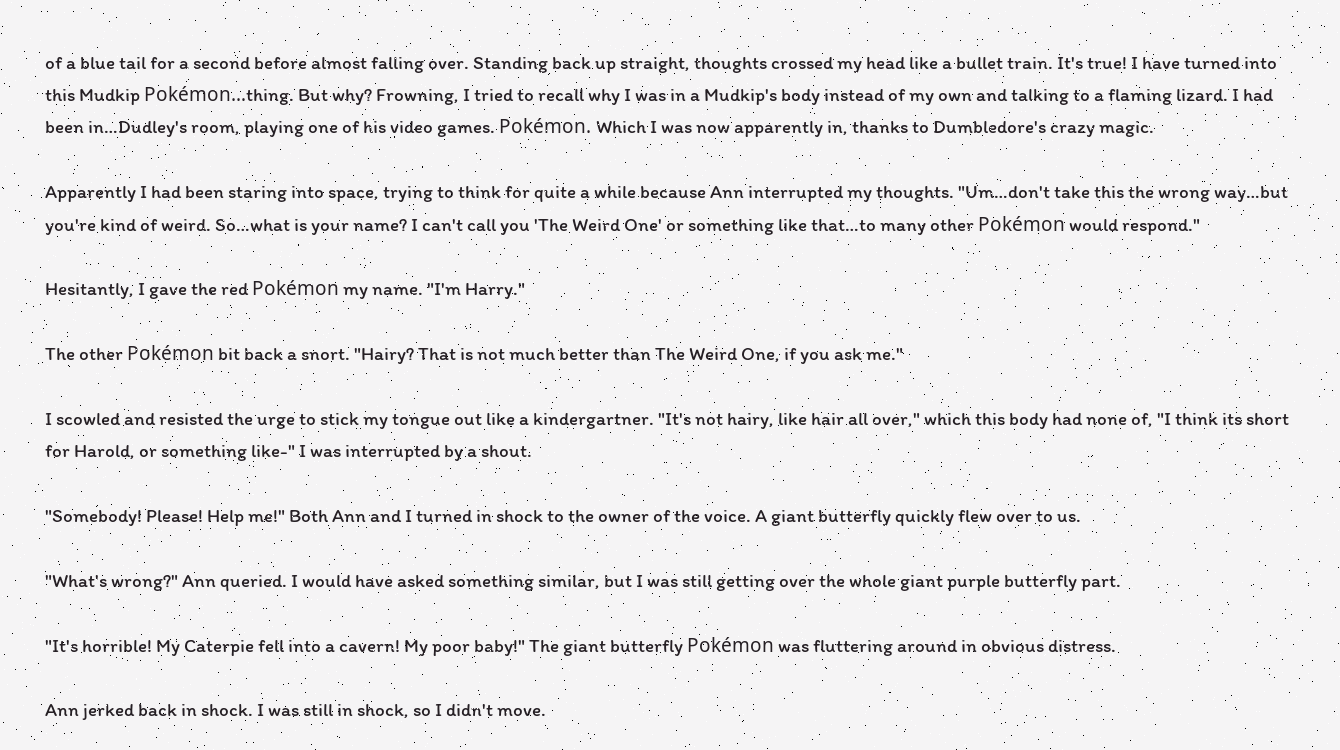of a blue tail for a second before almost falling over. Standing back up straight, thoughts crossed my head like a bullet train. It's true! I have turned into this Mudkip Pokémon…thing. But why? Frowning, I tried to recall why I was in a Mudkip's body instead of my own and talking to a flaming lizard. I had been in…Dudley's room, playing one of his video games. Pokémon. Which I was now apparently in, thanks to Dumbledore's crazy magic.

Apparently I had been staring into space, trying to think for quite a while because Ann interrupted my thoughts. "Um…don't take this the wrong way…but you're kind of weird. So…what is your name? I can't call you 'The Weird One' or something like that…to many other Pokémon would respond."

Hesitantly, I gave the red Pokémon my name. "I'm Harry."

The other Pokémon bit back a snort. "Hairy? That is not much better than The Weird One, if you ask me."

I scowled and resisted the urge to stick my tongue out like a kindergartner. "It's not hairy, like hair all over," which this body had none of, "I think its short for Harold, or something like-" I was interrupted by a shout.

"Somebody! Please! Help me!" Both Ann and I turned in shock to the owner of the voice. A giant butterfly quickly flew over to us.

"What's wrong?" Ann queried. I would have asked something similar, but I was still getting over the whole giant purple butterfly part.

"It's horrible! My Caterpie fell into a cavern! My poor baby!" The giant butterfly Pokémon was fluttering around in obvious distress.

Ann jerked back in shock. I was still in shock, so I didn't move.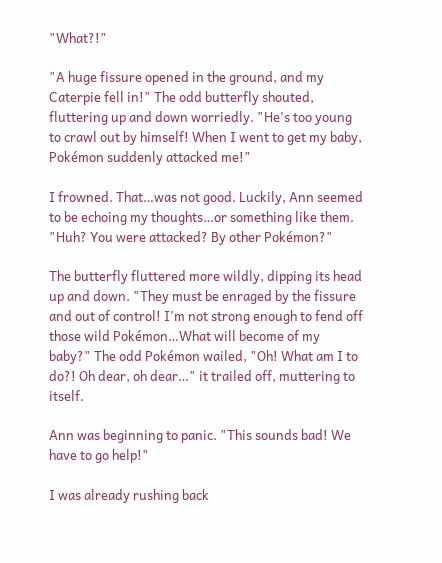"What?!"

"A huge fissure opened in the ground, and my Caterpie fell in!" The odd butterfly shouted, fluttering up and down worriedly. "He's too young to crawl out by himself! When I went to get my baby, Pokémon suddenly attacked me!"

I frowned. That…was not good. Luckily, Ann seemed to be echoing my thoughts…or something like them. "Huh? You were attacked? By other Pokémon?"

The butterfly fluttered more wildly, dipping its head up and down. "They must be enraged by the fissure and out of control! I'm not strong enough to fend off those wild Pokémon…What will become of my baby?" The odd Pokémon wailed, "Oh! What am I to do?! Oh dear, oh dear…" it trailed off, muttering to itself.

Ann was beginning to panic. "This sounds bad! We have to go help!"

I was already rushing back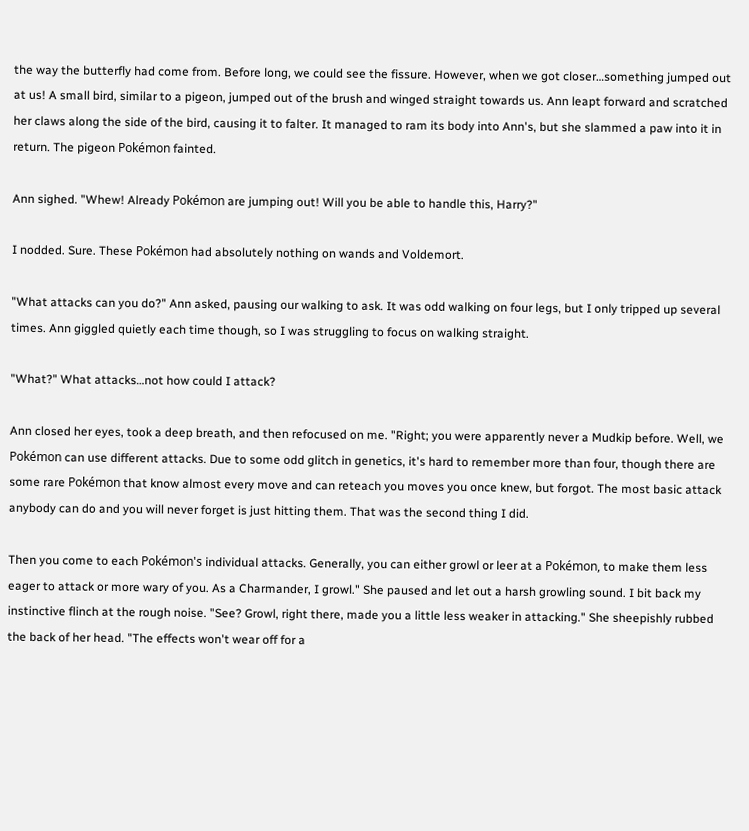the way the butterfly had come from. Before long, we could see the fissure. However, when we got closer…something jumped out at us! A small bird, similar to a pigeon, jumped out of the brush and winged straight towards us. Ann leapt forward and scratched her claws along the side of the bird, causing it to falter. It managed to ram its body into Ann's, but she slammed a paw into it in return. The pigeon Pokémon fainted.

Ann sighed. "Whew! Already Pokémon are jumping out! Will you be able to handle this, Harry?"

I nodded. Sure. These Pokémon had absolutely nothing on wands and Voldemort.

"What attacks can you do?" Ann asked, pausing our walking to ask. It was odd walking on four legs, but I only tripped up several times. Ann giggled quietly each time though, so I was struggling to focus on walking straight.

"What?" What attacks…not how could I attack?

Ann closed her eyes, took a deep breath, and then refocused on me. "Right; you were apparently never a Mudkip before. Well, we Pokémon can use different attacks. Due to some odd glitch in genetics, it's hard to remember more than four, though there are some rare Pokémon that know almost every move and can reteach you moves you once knew, but forgot. The most basic attack anybody can do and you will never forget is just hitting them. That was the second thing I did.

Then you come to each Pokémon's individual attacks. Generally, you can either growl or leer at a Pokémon, to make them less eager to attack or more wary of you. As a Charmander, I growl." She paused and let out a harsh growling sound. I bit back my instinctive flinch at the rough noise. "See? Growl, right there, made you a little less weaker in attacking." She sheepishly rubbed the back of her head. "The effects won't wear off for a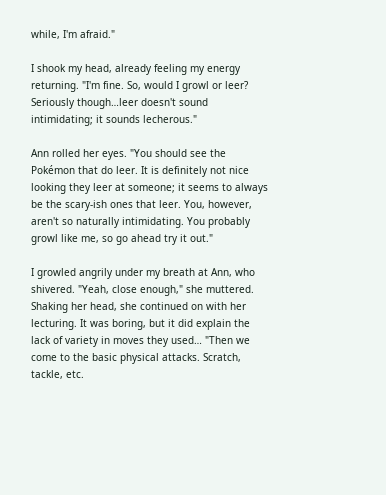while, I'm afraid."

I shook my head, already feeling my energy returning. "I'm fine. So, would I growl or leer? Seriously though…leer doesn't sound intimidating; it sounds lecherous."

Ann rolled her eyes. "You should see the Pokémon that do leer. It is definitely not nice looking they leer at someone; it seems to always be the scary-ish ones that leer. You, however, aren't so naturally intimidating. You probably growl like me, so go ahead try it out."

I growled angrily under my breath at Ann, who shivered. "Yeah, close enough," she muttered. Shaking her head, she continued on with her lecturing. It was boring, but it did explain the lack of variety in moves they used… "Then we come to the basic physical attacks. Scratch, tackle, etc.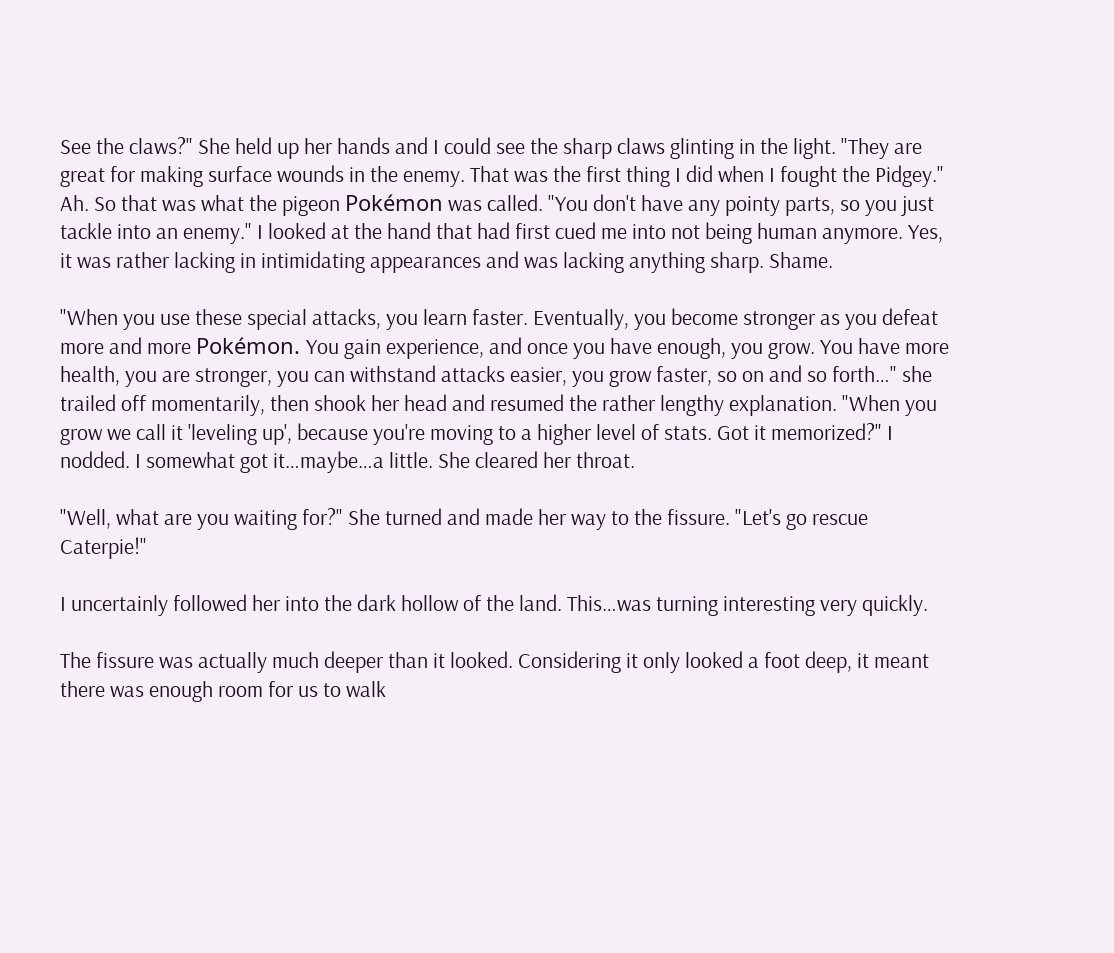See the claws?" She held up her hands and I could see the sharp claws glinting in the light. "They are great for making surface wounds in the enemy. That was the first thing I did when I fought the Pidgey." Ah. So that was what the pigeon Pokémon was called. "You don't have any pointy parts, so you just tackle into an enemy." I looked at the hand that had first cued me into not being human anymore. Yes, it was rather lacking in intimidating appearances and was lacking anything sharp. Shame.

"When you use these special attacks, you learn faster. Eventually, you become stronger as you defeat more and more Pokémon. You gain experience, and once you have enough, you grow. You have more health, you are stronger, you can withstand attacks easier, you grow faster, so on and so forth…" she trailed off momentarily, then shook her head and resumed the rather lengthy explanation. "When you grow we call it 'leveling up', because you're moving to a higher level of stats. Got it memorized?" I nodded. I somewhat got it…maybe…a little. She cleared her throat.

"Well, what are you waiting for?" She turned and made her way to the fissure. "Let's go rescue Caterpie!"

I uncertainly followed her into the dark hollow of the land. This…was turning interesting very quickly.

The fissure was actually much deeper than it looked. Considering it only looked a foot deep, it meant there was enough room for us to walk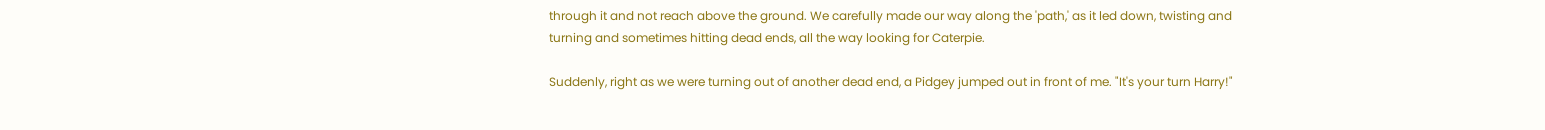through it and not reach above the ground. We carefully made our way along the 'path,' as it led down, twisting and turning and sometimes hitting dead ends, all the way looking for Caterpie.

Suddenly, right as we were turning out of another dead end, a Pidgey jumped out in front of me. "It's your turn Harry!"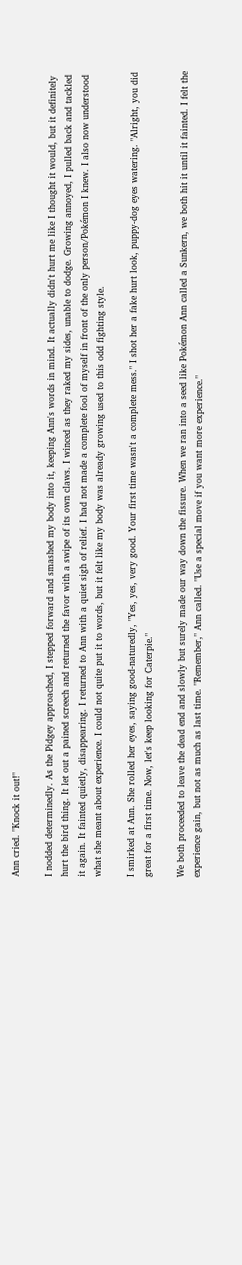Ann cried. "Knock it out!"

I nodded determinedly. As the Pidgey approached, I stepped forward and smashed my body into it, keeping Ann's words in mind. It actually didn't hurt me like I thought it would, but it definitely hurt the bird thing. It let out a pained screech and returned the favor with a swipe of its own claws. I winced as they raked my sides, unable to dodge. Growing annoyed, I pulled back and tackled it again. It fainted quietly, disappearing. I returned to Ann with a quiet sigh of relief. I had not made a complete fool of myself in front of the only person/Pokémon I knew. I also now understood what she meant about experience. I could not quite put it to words, but it felt like my body was already growing used to this odd fighting style.

I smirked at Ann. She rolled her eyes, saying good-naturedly, "Yes, yes, very good. Your first time wasn't a complete mess." I shot her a fake hurt look, puppy-dog eyes watering. "Alright, you did great for a first time. Now, let's keep looking for Caterpie."

We both proceeded to leave the dead end and slowly but surely made our way down the fissure. When we ran into a seed like Pokémon Ann called a Sunkern, we both hit it until it fainted. I felt the experience gain, but not as much as last time. "Remember," Ann called. "Use a special move if you want more experience."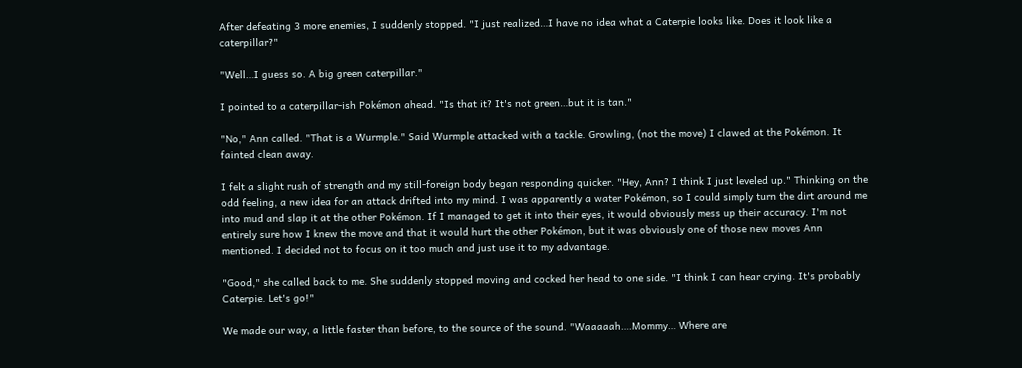After defeating 3 more enemies, I suddenly stopped. "I just realized…I have no idea what a Caterpie looks like. Does it look like a caterpillar?"

"Well…I guess so. A big green caterpillar."

I pointed to a caterpillar-ish Pokémon ahead. "Is that it? It's not green…but it is tan."

"No," Ann called. "That is a Wurmple." Said Wurmple attacked with a tackle. Growling, (not the move) I clawed at the Pokémon. It fainted clean away.

I felt a slight rush of strength and my still-foreign body began responding quicker. "Hey, Ann? I think I just leveled up." Thinking on the odd feeling, a new idea for an attack drifted into my mind. I was apparently a water Pokémon, so I could simply turn the dirt around me into mud and slap it at the other Pokémon. If I managed to get it into their eyes, it would obviously mess up their accuracy. I'm not entirely sure how I knew the move and that it would hurt the other Pokémon, but it was obviously one of those new moves Ann mentioned. I decided not to focus on it too much and just use it to my advantage.

"Good," she called back to me. She suddenly stopped moving and cocked her head to one side. "I think I can hear crying. It's probably Caterpie. Let's go!"

We made our way, a little faster than before, to the source of the sound. "Waaaaah….Mommy… Where are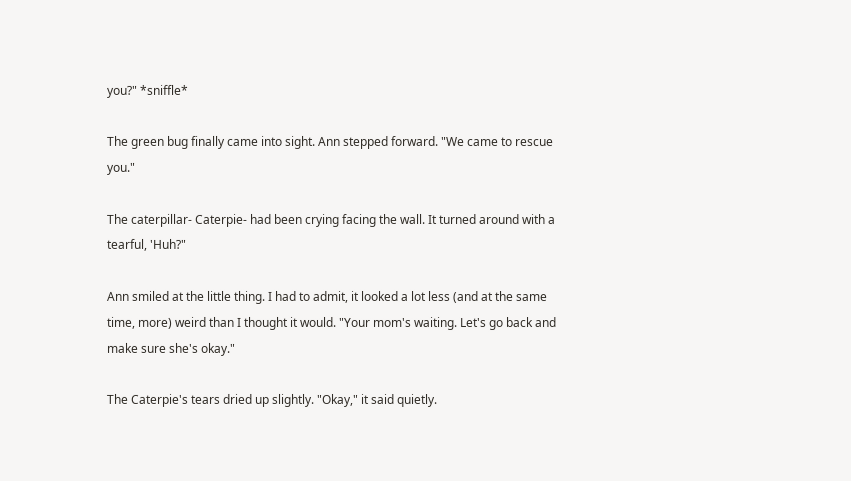you?" *sniffle*

The green bug finally came into sight. Ann stepped forward. "We came to rescue you."

The caterpillar- Caterpie- had been crying facing the wall. It turned around with a tearful, 'Huh?"

Ann smiled at the little thing. I had to admit, it looked a lot less (and at the same time, more) weird than I thought it would. "Your mom's waiting. Let's go back and make sure she's okay."

The Caterpie's tears dried up slightly. "Okay," it said quietly.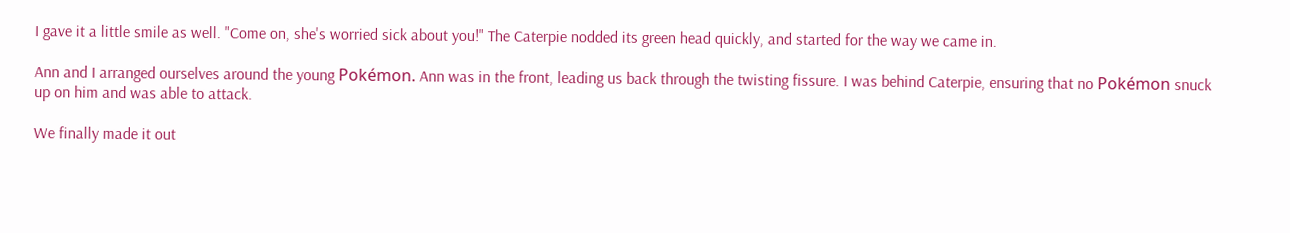I gave it a little smile as well. "Come on, she's worried sick about you!" The Caterpie nodded its green head quickly, and started for the way we came in.

Ann and I arranged ourselves around the young Pokémon. Ann was in the front, leading us back through the twisting fissure. I was behind Caterpie, ensuring that no Pokémon snuck up on him and was able to attack.

We finally made it out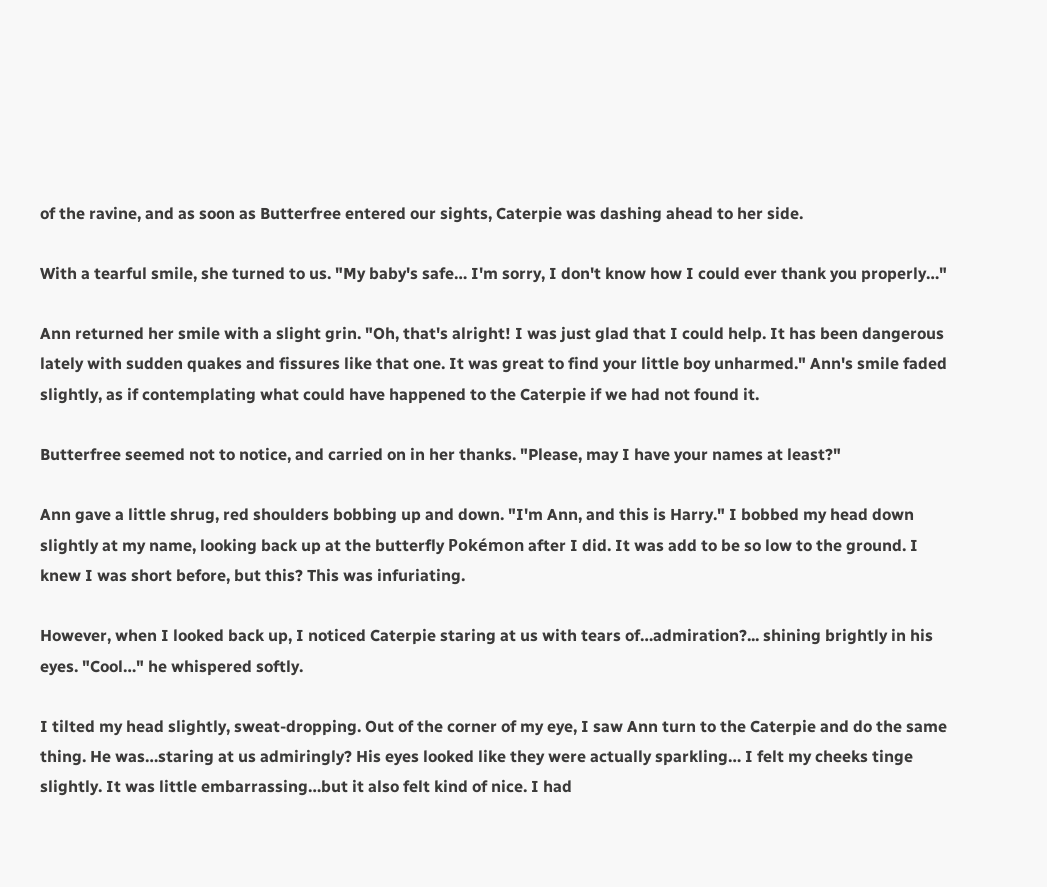of the ravine, and as soon as Butterfree entered our sights, Caterpie was dashing ahead to her side.

With a tearful smile, she turned to us. "My baby's safe… I'm sorry, I don't know how I could ever thank you properly…"

Ann returned her smile with a slight grin. "Oh, that's alright! I was just glad that I could help. It has been dangerous lately with sudden quakes and fissures like that one. It was great to find your little boy unharmed." Ann's smile faded slightly, as if contemplating what could have happened to the Caterpie if we had not found it.

Butterfree seemed not to notice, and carried on in her thanks. "Please, may I have your names at least?"

Ann gave a little shrug, red shoulders bobbing up and down. "I'm Ann, and this is Harry." I bobbed my head down slightly at my name, looking back up at the butterfly Pokémon after I did. It was add to be so low to the ground. I knew I was short before, but this? This was infuriating.

However, when I looked back up, I noticed Caterpie staring at us with tears of…admiration?... shining brightly in his eyes. "Cool…" he whispered softly.

I tilted my head slightly, sweat-dropping. Out of the corner of my eye, I saw Ann turn to the Caterpie and do the same thing. He was…staring at us admiringly? His eyes looked like they were actually sparkling… I felt my cheeks tinge slightly. It was little embarrassing…but it also felt kind of nice. I had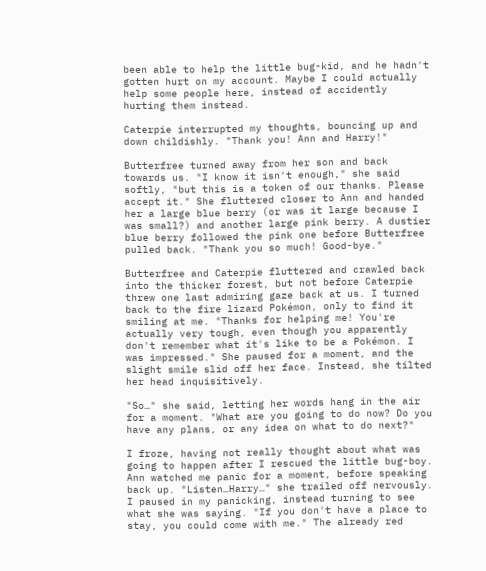been able to help the little bug-kid, and he hadn't gotten hurt on my account. Maybe I could actually help some people here, instead of accidently hurting them instead.

Caterpie interrupted my thoughts, bouncing up and down childishly. "Thank you! Ann and Harry!"

Butterfree turned away from her son and back towards us. "I know it isn't enough," she said softly, "but this is a token of our thanks. Please accept it." She fluttered closer to Ann and handed her a large blue berry (or was it large because I was small?) and another large pink berry. A dustier blue berry followed the pink one before Butterfree pulled back. "Thank you so much! Good-bye."

Butterfree and Caterpie fluttered and crawled back into the thicker forest, but not before Caterpie threw one last admiring gaze back at us. I turned back to the fire lizard Pokémon, only to find it smiling at me. "Thanks for helping me! You're actually very tough, even though you apparently don't remember what it's like to be a Pokémon. I was impressed." She paused for a moment, and the slight smile slid off her face. Instead, she tilted her head inquisitively.

"So…" she said, letting her words hang in the air for a moment. "What are you going to do now? Do you have any plans, or any idea on what to do next?"

I froze, having not really thought about what was going to happen after I rescued the little bug-boy. Ann watched me panic for a moment, before speaking back up. "Listen…Harry…" she trailed off nervously. I paused in my panicking, instead turning to see what she was saying. "If you don't have a place to stay, you could come with me." The already red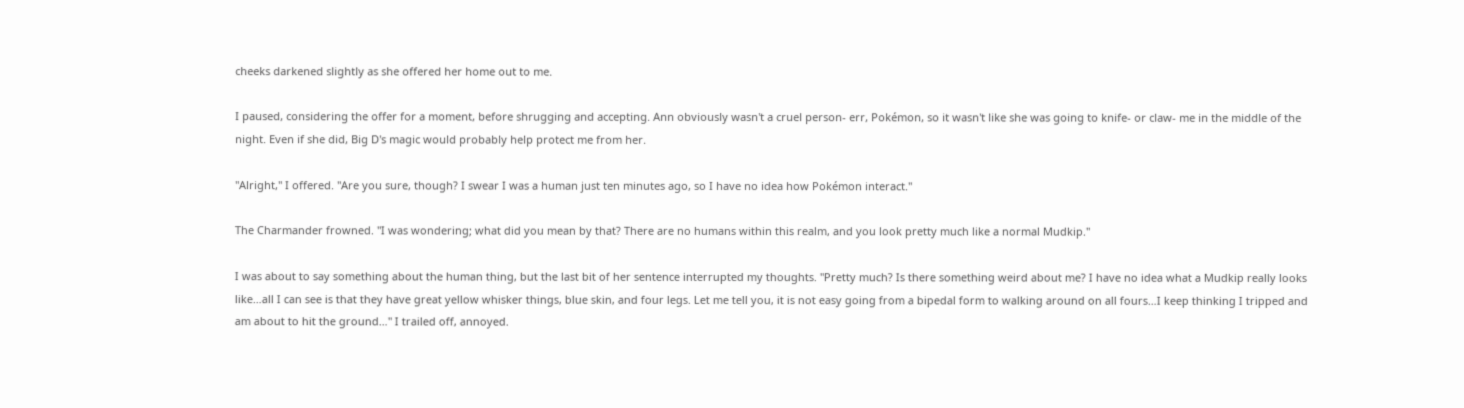cheeks darkened slightly as she offered her home out to me.

I paused, considering the offer for a moment, before shrugging and accepting. Ann obviously wasn't a cruel person- err, Pokémon, so it wasn't like she was going to knife- or claw- me in the middle of the night. Even if she did, Big D's magic would probably help protect me from her.

"Alright," I offered. "Are you sure, though? I swear I was a human just ten minutes ago, so I have no idea how Pokémon interact."

The Charmander frowned. "I was wondering; what did you mean by that? There are no humans within this realm, and you look pretty much like a normal Mudkip."

I was about to say something about the human thing, but the last bit of her sentence interrupted my thoughts. "Pretty much? Is there something weird about me? I have no idea what a Mudkip really looks like…all I can see is that they have great yellow whisker things, blue skin, and four legs. Let me tell you, it is not easy going from a bipedal form to walking around on all fours…I keep thinking I tripped and am about to hit the ground…" I trailed off, annoyed.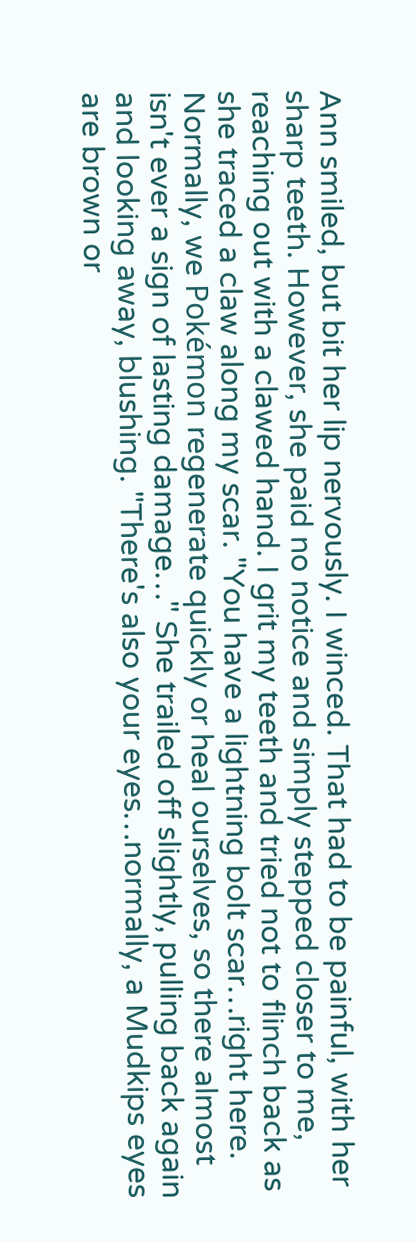Ann smiled, but bit her lip nervously. I winced. That had to be painful, with her sharp teeth. However, she paid no notice and simply stepped closer to me, reaching out with a clawed hand. I grit my teeth and tried not to flinch back as she traced a claw along my scar. "You have a lightning bolt scar…right here. Normally, we Pokémon regenerate quickly or heal ourselves, so there almost isn't ever a sign of lasting damage…" She trailed off slightly, pulling back again and looking away, blushing. "There's also your eyes…normally, a Mudkips eyes are brown or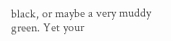black, or maybe a very muddy green. Yet your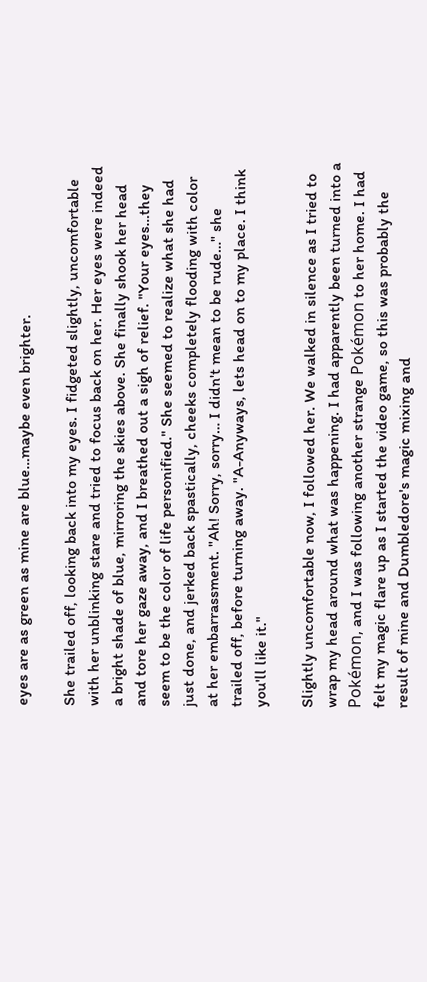eyes are as green as mine are blue…maybe even brighter.

She trailed off, looking back into my eyes. I fidgeted slightly, uncomfortable with her unblinking stare and tried to focus back on her. Her eyes were indeed a bright shade of blue, mirroring the skies above. She finally shook her head and tore her gaze away, and I breathed out a sigh of relief. "Your eyes…they seem to be the color of life personified." She seemed to realize what she had just done, and jerked back spastically, cheeks completely flooding with color at her embarrassment. "Ah! Sorry, sorry… I didn't mean to be rude…" she trailed off, before turning away. "A-Anyways, lets head on to my place. I think you'll like it."

Slightly uncomfortable now, I followed her. We walked in silence as I tried to wrap my head around what was happening. I had apparently been turned into a Pokémon, and I was following another strange Pokémon to her home. I had felt my magic flare up as I started the video game, so this was probably the result of mine and Dumbledore's magic mixing and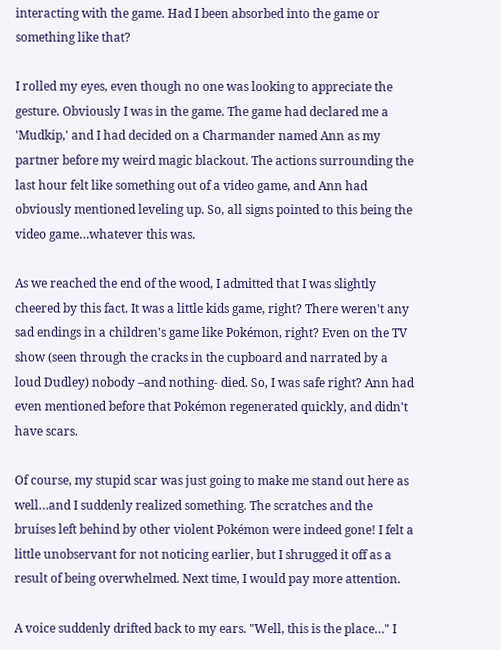interacting with the game. Had I been absorbed into the game or something like that?

I rolled my eyes, even though no one was looking to appreciate the gesture. Obviously I was in the game. The game had declared me a 'Mudkip,' and I had decided on a Charmander named Ann as my partner before my weird magic blackout. The actions surrounding the last hour felt like something out of a video game, and Ann had obviously mentioned leveling up. So, all signs pointed to this being the video game…whatever this was.

As we reached the end of the wood, I admitted that I was slightly cheered by this fact. It was a little kids game, right? There weren't any sad endings in a children's game like Pokémon, right? Even on the TV show (seen through the cracks in the cupboard and narrated by a loud Dudley) nobody –and nothing- died. So, I was safe right? Ann had even mentioned before that Pokémon regenerated quickly, and didn't have scars.

Of course, my stupid scar was just going to make me stand out here as well…and I suddenly realized something. The scratches and the bruises left behind by other violent Pokémon were indeed gone! I felt a little unobservant for not noticing earlier, but I shrugged it off as a result of being overwhelmed. Next time, I would pay more attention.

A voice suddenly drifted back to my ears. "Well, this is the place…" I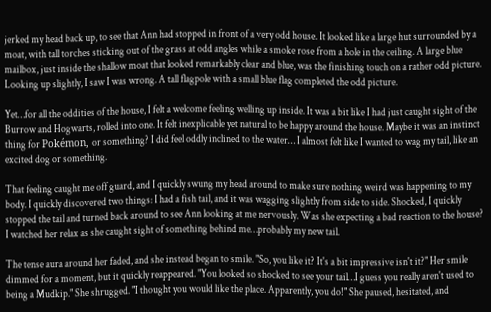jerked my head back up, to see that Ann had stopped in front of a very odd house. It looked like a large hut surrounded by a moat, with tall torches sticking out of the grass at odd angles while a smoke rose from a hole in the ceiling. A large blue mailbox, just inside the shallow moat that looked remarkably clear and blue, was the finishing touch on a rather odd picture. Looking up slightly, I saw I was wrong. A tall flagpole with a small blue flag completed the odd picture.

Yet…for all the oddities of the house, I felt a welcome feeling welling up inside. It was a bit like I had just caught sight of the Burrow and Hogwarts, rolled into one. It felt inexplicable yet natural to be happy around the house. Maybe it was an instinct thing for Pokémon, or something? I did feel oddly inclined to the water… I almost felt like I wanted to wag my tail, like an excited dog or something.

That feeling caught me off guard, and I quickly swung my head around to make sure nothing weird was happening to my body. I quickly discovered two things: I had a fish tail, and it was wagging slightly from side to side. Shocked, I quickly stopped the tail and turned back around to see Ann looking at me nervously. Was she expecting a bad reaction to the house? I watched her relax as she caught sight of something behind me…probably my new tail.

The tense aura around her faded, and she instead began to smile. "So, you like it? It's a bit impressive isn't it?" Her smile dimmed for a moment, but it quickly reappeared. "You looked so shocked to see your tail…I guess you really aren't used to being a Mudkip." She shrugged. "I thought you would like the place. Apparently, you do!" She paused, hesitated, and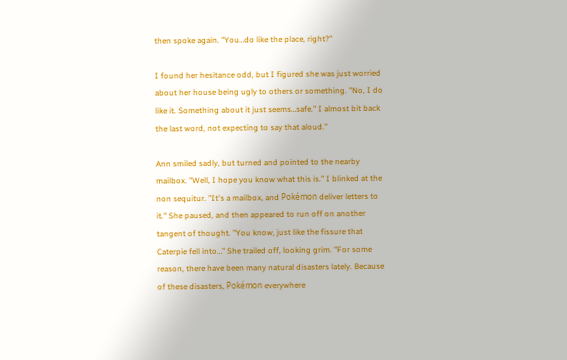then spoke again. "You…do like the place, right?"

I found her hesitance odd, but I figured she was just worried about her house being ugly to others or something. "No, I do like it. Something about it just seems…safe." I almost bit back the last word, not expecting to say that aloud."

Ann smiled sadly, but turned and pointed to the nearby mailbox. "Well, I hope you know what this is." I blinked at the non sequitur. "It's a mailbox, and Pokémon deliver letters to it." She paused, and then appeared to run off on another tangent of thought. "You know, just like the fissure that Caterpie fell into…" She trailed off, looking grim. "For some reason, there have been many natural disasters lately. Because of these disasters, Pokémon everywhere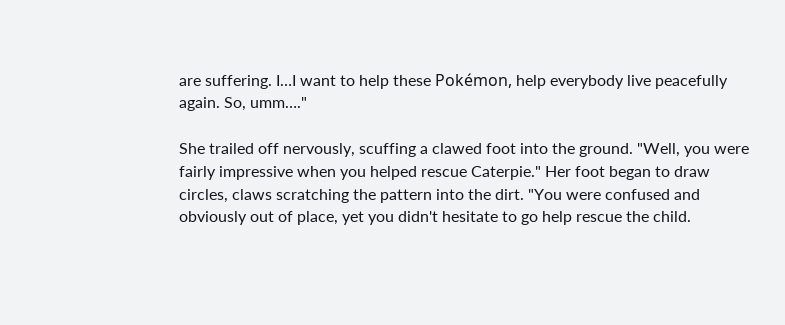are suffering. I…I want to help these Pokémon, help everybody live peacefully again. So, umm…."

She trailed off nervously, scuffing a clawed foot into the ground. "Well, you were fairly impressive when you helped rescue Caterpie." Her foot began to draw circles, claws scratching the pattern into the dirt. "You were confused and obviously out of place, yet you didn't hesitate to go help rescue the child.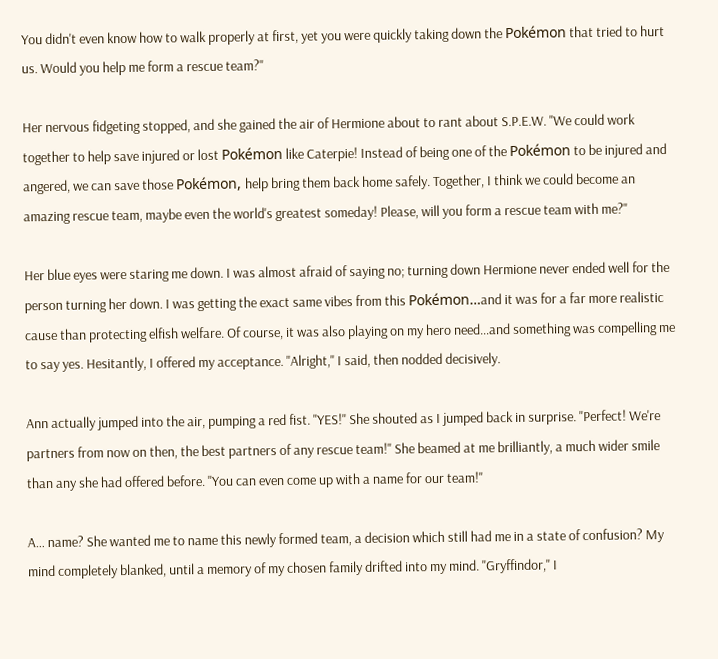You didn't even know how to walk properly at first, yet you were quickly taking down the Pokémon that tried to hurt us. Would you help me form a rescue team?"

Her nervous fidgeting stopped, and she gained the air of Hermione about to rant about S.P.E.W. "We could work together to help save injured or lost Pokémon like Caterpie! Instead of being one of the Pokémon to be injured and angered, we can save those Pokémon, help bring them back home safely. Together, I think we could become an amazing rescue team, maybe even the world's greatest someday! Please, will you form a rescue team with me?"

Her blue eyes were staring me down. I was almost afraid of saying no; turning down Hermione never ended well for the person turning her down. I was getting the exact same vibes from this Pokémon…and it was for a far more realistic cause than protecting elfish welfare. Of course, it was also playing on my hero need…and something was compelling me to say yes. Hesitantly, I offered my acceptance. "Alright," I said, then nodded decisively.

Ann actually jumped into the air, pumping a red fist. "YES!" She shouted as I jumped back in surprise. "Perfect! We're partners from now on then, the best partners of any rescue team!" She beamed at me brilliantly, a much wider smile than any she had offered before. "You can even come up with a name for our team!"

A… name? She wanted me to name this newly formed team, a decision which still had me in a state of confusion? My mind completely blanked, until a memory of my chosen family drifted into my mind. "Gryffindor," I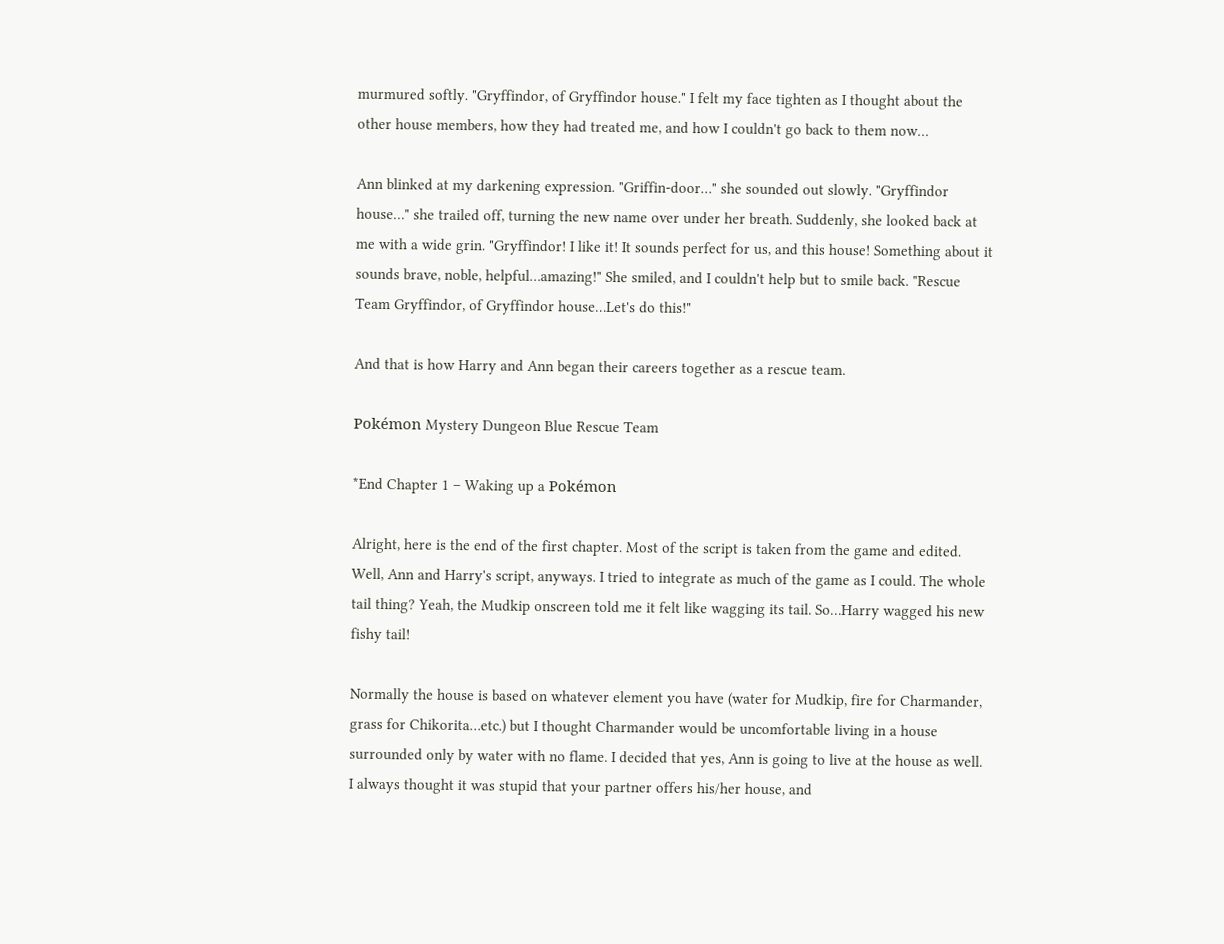murmured softly. "Gryffindor, of Gryffindor house." I felt my face tighten as I thought about the other house members, how they had treated me, and how I couldn't go back to them now…

Ann blinked at my darkening expression. "Griffin-door…" she sounded out slowly. "Gryffindor house…" she trailed off, turning the new name over under her breath. Suddenly, she looked back at me with a wide grin. "Gryffindor! I like it! It sounds perfect for us, and this house! Something about it sounds brave, noble, helpful…amazing!" She smiled, and I couldn't help but to smile back. "Rescue Team Gryffindor, of Gryffindor house…Let's do this!"

And that is how Harry and Ann began their careers together as a rescue team.

Pokémon Mystery Dungeon Blue Rescue Team

*End Chapter 1 – Waking up a Pokémon

Alright, here is the end of the first chapter. Most of the script is taken from the game and edited. Well, Ann and Harry's script, anyways. I tried to integrate as much of the game as I could. The whole tail thing? Yeah, the Mudkip onscreen told me it felt like wagging its tail. So…Harry wagged his new fishy tail!

Normally the house is based on whatever element you have (water for Mudkip, fire for Charmander, grass for Chikorita…etc.) but I thought Charmander would be uncomfortable living in a house surrounded only by water with no flame. I decided that yes, Ann is going to live at the house as well. I always thought it was stupid that your partner offers his/her house, and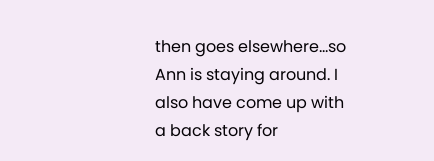then goes elsewhere…so Ann is staying around. I also have come up with a back story for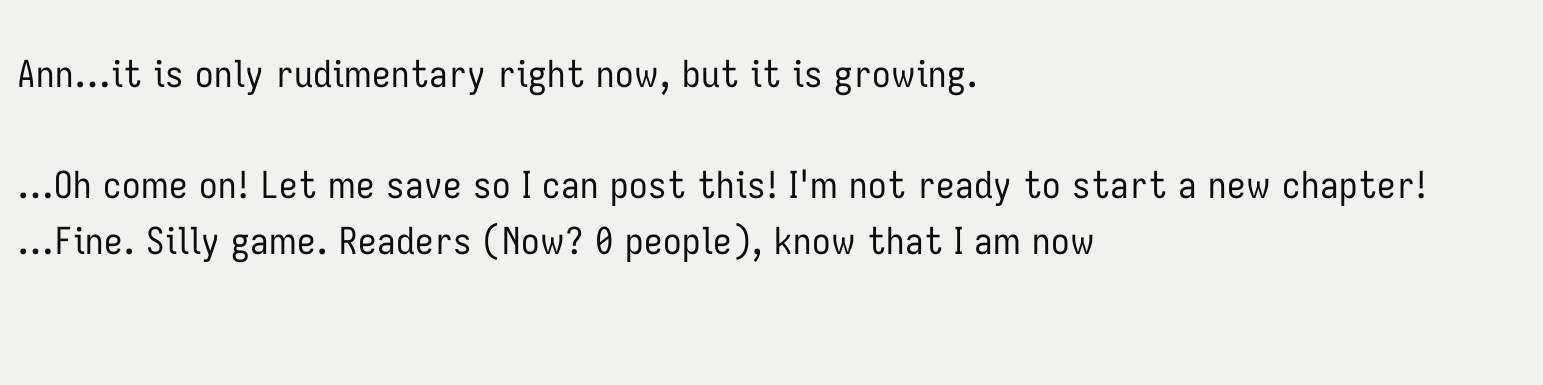Ann…it is only rudimentary right now, but it is growing.

…Oh come on! Let me save so I can post this! I'm not ready to start a new chapter! …Fine. Silly game. Readers (Now? 0 people), know that I am now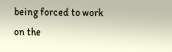being forced to work on the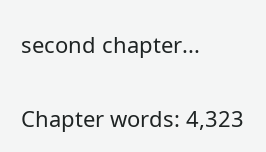second chapter...

Chapter words: 4,323